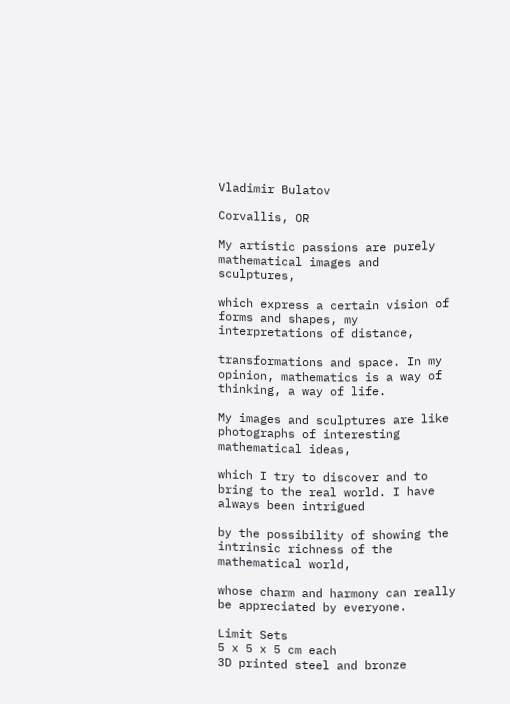Vladimir Bulatov

Corvallis, OR

My artistic passions are purely mathematical images and sculptures,

which express a certain vision of forms and shapes, my interpretations of distance,

transformations and space. In my opinion, mathematics is a way of thinking, a way of life.

My images and sculptures are like photographs of interesting mathematical ideas,

which I try to discover and to bring to the real world. I have always been intrigued

by the possibility of showing the intrinsic richness of the mathematical world,

whose charm and harmony can really be appreciated by everyone.

Limit Sets
5 x 5 x 5 cm each
3D printed steel and bronze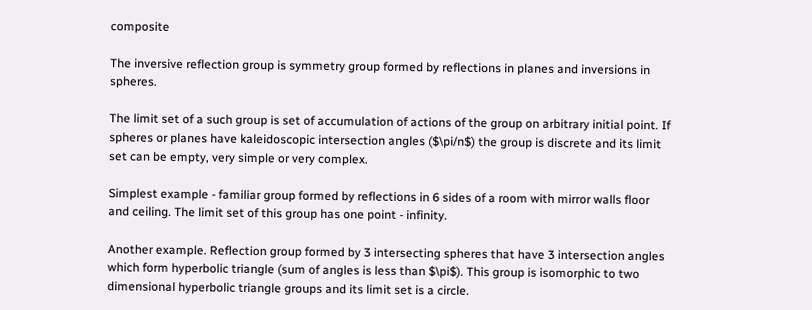composite

The inversive reflection group is symmetry group formed by reflections in planes and inversions in spheres.

The limit set of a such group is set of accumulation of actions of the group on arbitrary initial point. If spheres or planes have kaleidoscopic intersection angles ($\pi/n$) the group is discrete and its limit set can be empty, very simple or very complex.

Simplest example - familiar group formed by reflections in 6 sides of a room with mirror walls floor and ceiling. The limit set of this group has one point - infinity.

Another example. Reflection group formed by 3 intersecting spheres that have 3 intersection angles which form hyperbolic triangle (sum of angles is less than $\pi$). This group is isomorphic to two dimensional hyperbolic triangle groups and its limit set is a circle.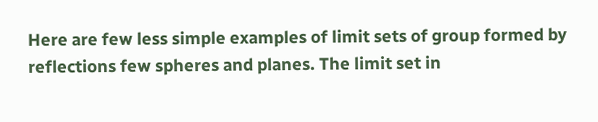Here are few less simple examples of limit sets of group formed by reflections few spheres and planes. The limit set in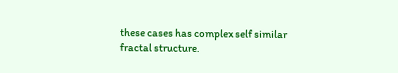these cases has complex self similar fractal structure.